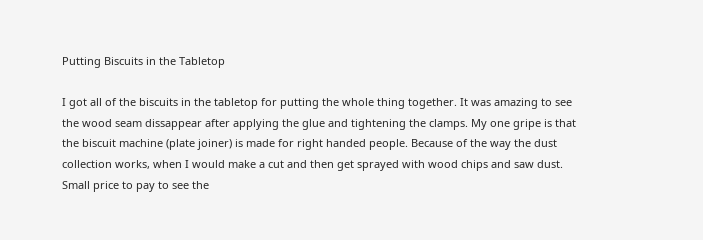Putting Biscuits in the Tabletop

I got all of the biscuits in the tabletop for putting the whole thing together. It was amazing to see the wood seam dissappear after applying the glue and tightening the clamps. My one gripe is that the biscuit machine (plate joiner) is made for right handed people. Because of the way the dust collection works, when I would make a cut and then get sprayed with wood chips and saw dust. Small price to pay to see the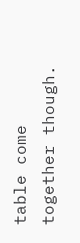table come together though.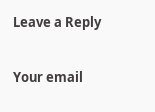Leave a Reply

Your email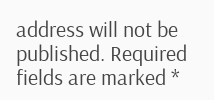address will not be published. Required fields are marked *